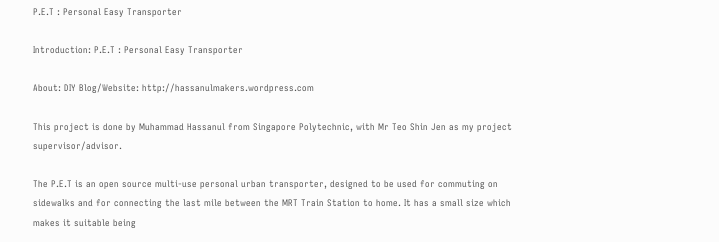P.E.T : Personal Easy Transporter

Introduction: P.E.T : Personal Easy Transporter

About: DIY Blog/Website: http://hassanulmakers.wordpress.com

This project is done by Muhammad Hassanul from Singapore Polytechnic, with Mr Teo Shin Jen as my project supervisor/advisor.

The P.E.T is an open source multi-use personal urban transporter, designed to be used for commuting on sidewalks and for connecting the last mile between the MRT Train Station to home. It has a small size which makes it suitable being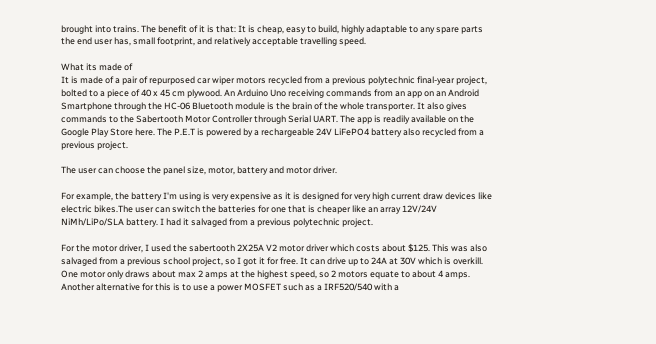brought into trains. The benefit of it is that: It is cheap, easy to build, highly adaptable to any spare parts the end user has, small footprint, and relatively acceptable travelling speed.

What its made of
It is made of a pair of repurposed car wiper motors recycled from a previous polytechnic final-year project, bolted to a piece of 40 x 45 cm plywood. An Arduino Uno receiving commands from an app on an Android Smartphone through the HC-06 Bluetooth module is the brain of the whole transporter. It also gives commands to the Sabertooth Motor Controller through Serial UART. The app is readily available on the Google Play Store here. The P.E.T is powered by a rechargeable 24V LiFePO4 battery also recycled from a previous project.

The user can choose the panel size, motor, battery and motor driver.

For example, the battery I'm using is very expensive as it is designed for very high current draw devices like electric bikes.The user can switch the batteries for one that is cheaper like an array 12V/24V NiMh/LiPo/SLA battery. I had it salvaged from a previous polytechnic project.

For the motor driver, I used the sabertooth 2X25A V2 motor driver which costs about $125. This was also salvaged from a previous school project, so I got it for free. It can drive up to 24A at 30V which is overkill. One motor only draws about max 2 amps at the highest speed, so 2 motors equate to about 4 amps. Another alternative for this is to use a power MOSFET such as a IRF520/540 with a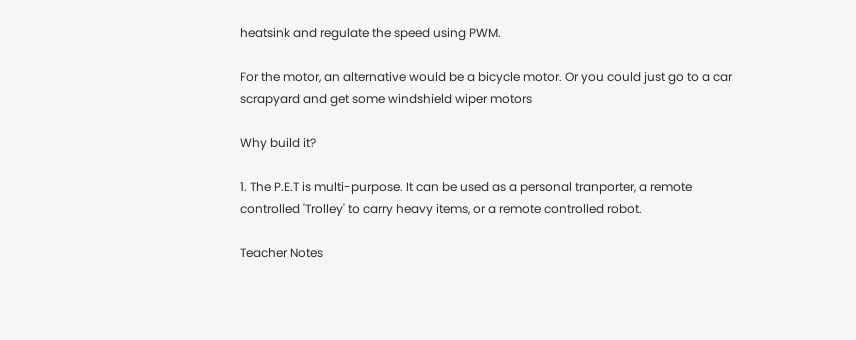heatsink and regulate the speed using PWM.

For the motor, an alternative would be a bicycle motor. Or you could just go to a car scrapyard and get some windshield wiper motors

Why build it?

1. The P.E.T is multi-purpose. It can be used as a personal tranporter, a remote controlled 'Trolley' to carry heavy items, or a remote controlled robot.

Teacher Notes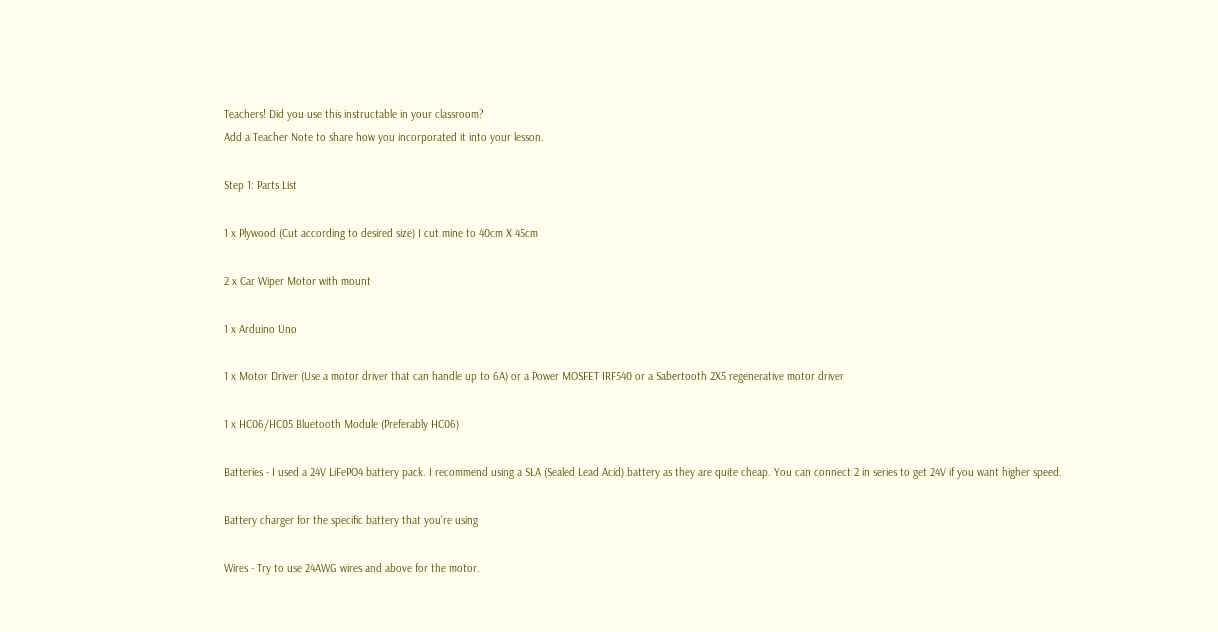Teachers! Did you use this instructable in your classroom?
Add a Teacher Note to share how you incorporated it into your lesson.

Step 1: Parts List

1 x Plywood (Cut according to desired size) I cut mine to 40cm X 45cm

2 x Car Wiper Motor with mount

1 x Arduino Uno

1 x Motor Driver (Use a motor driver that can handle up to 6A) or a Power MOSFET IRF540 or a Sabertooth 2X5 regenerative motor driver

1 x HC06/HC05 Bluetooth Module (Preferably HC06)

Batteries - I used a 24V LiFePO4 battery pack. I recommend using a SLA (Sealed Lead Acid) battery as they are quite cheap. You can connect 2 in series to get 24V if you want higher speed.

Battery charger for the specific battery that you're using

Wires - Try to use 24AWG wires and above for the motor.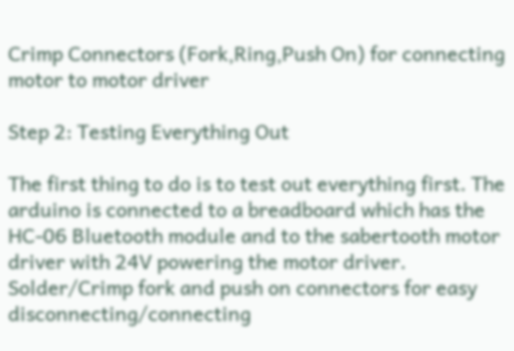Crimp Connectors (Fork,Ring,Push On) for connecting motor to motor driver

Step 2: Testing Everything Out

The first thing to do is to test out everything first. The arduino is connected to a breadboard which has the HC-06 Bluetooth module and to the sabertooth motor driver with 24V powering the motor driver. Solder/Crimp fork and push on connectors for easy disconnecting/connecting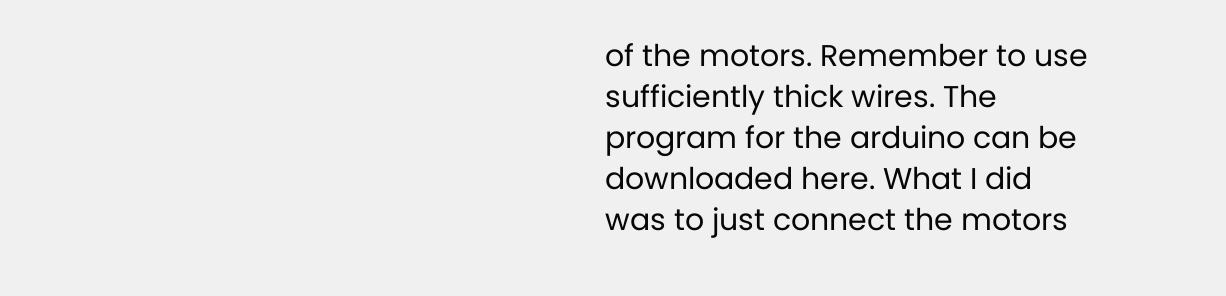of the motors. Remember to use sufficiently thick wires. The program for the arduino can be downloaded here. What I did was to just connect the motors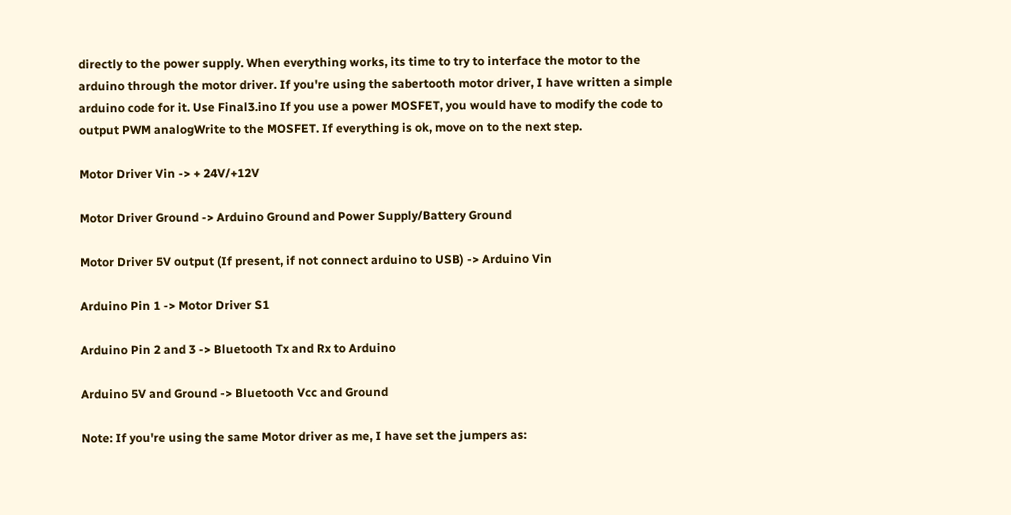directly to the power supply. When everything works, its time to try to interface the motor to the arduino through the motor driver. If you're using the sabertooth motor driver, I have written a simple arduino code for it. Use Final3.ino If you use a power MOSFET, you would have to modify the code to output PWM analogWrite to the MOSFET. If everything is ok, move on to the next step.

Motor Driver Vin -> + 24V/+12V

Motor Driver Ground -> Arduino Ground and Power Supply/Battery Ground

Motor Driver 5V output (If present, if not connect arduino to USB) -> Arduino Vin

Arduino Pin 1 -> Motor Driver S1

Arduino Pin 2 and 3 -> Bluetooth Tx and Rx to Arduino

Arduino 5V and Ground -> Bluetooth Vcc and Ground

Note: If you're using the same Motor driver as me, I have set the jumpers as: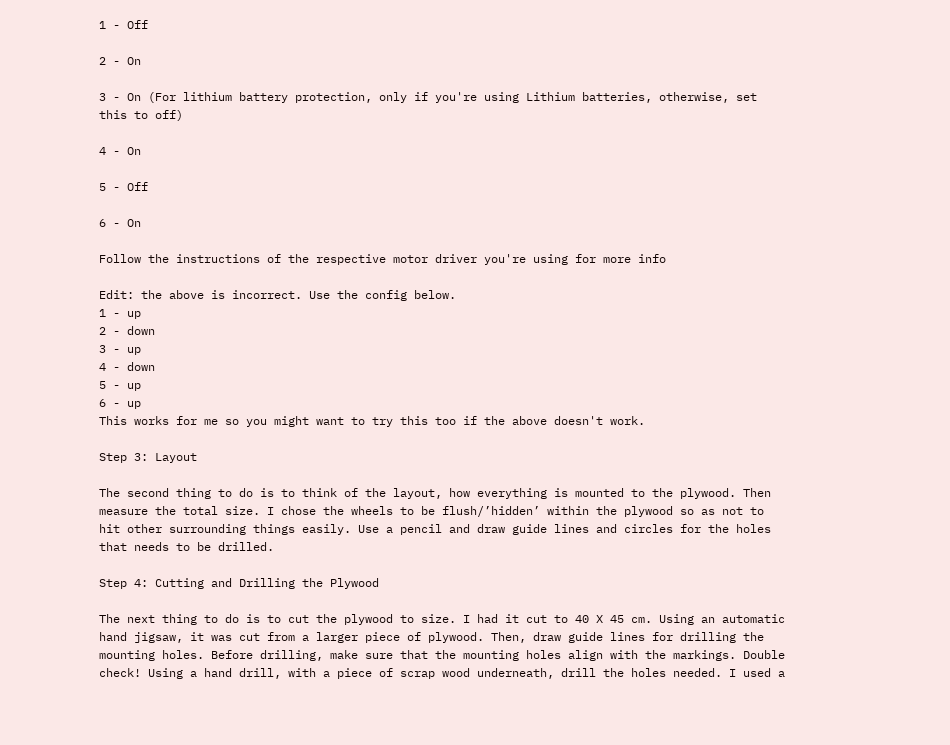1 - Off

2 - On

3 - On (For lithium battery protection, only if you're using Lithium batteries, otherwise, set this to off)

4 - On

5 - Off

6 - On

Follow the instructions of the respective motor driver you're using for more info

Edit: the above is incorrect. Use the config below.
1 - up
2 - down
3 - up
4 - down
5 - up
6 - up
This works for me so you might want to try this too if the above doesn't work.

Step 3: Layout

The second thing to do is to think of the layout, how everything is mounted to the plywood. Then measure the total size. I chose the wheels to be flush/’hidden’ within the plywood so as not to hit other surrounding things easily. Use a pencil and draw guide lines and circles for the holes that needs to be drilled.

Step 4: Cutting and Drilling the Plywood

The next thing to do is to cut the plywood to size. I had it cut to 40 X 45 cm. Using an automatic hand jigsaw, it was cut from a larger piece of plywood. Then, draw guide lines for drilling the mounting holes. Before drilling, make sure that the mounting holes align with the markings. Double check! Using a hand drill, with a piece of scrap wood underneath, drill the holes needed. I used a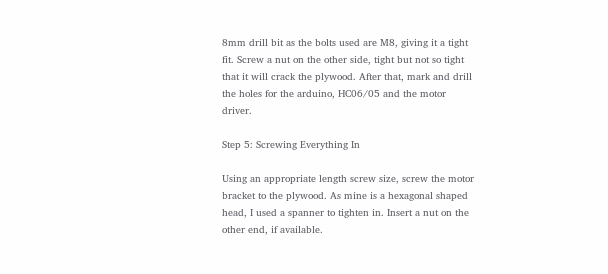8mm drill bit as the bolts used are M8, giving it a tight fit. Screw a nut on the other side, tight but not so tight that it will crack the plywood. After that, mark and drill the holes for the arduino, HC06/05 and the motor driver.

Step 5: Screwing Everything In

Using an appropriate length screw size, screw the motor bracket to the plywood. As mine is a hexagonal shaped head, I used a spanner to tighten in. Insert a nut on the other end, if available.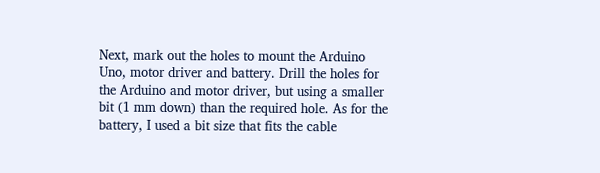Next, mark out the holes to mount the Arduino Uno, motor driver and battery. Drill the holes for the Arduino and motor driver, but using a smaller bit (1 mm down) than the required hole. As for the battery, I used a bit size that fits the cable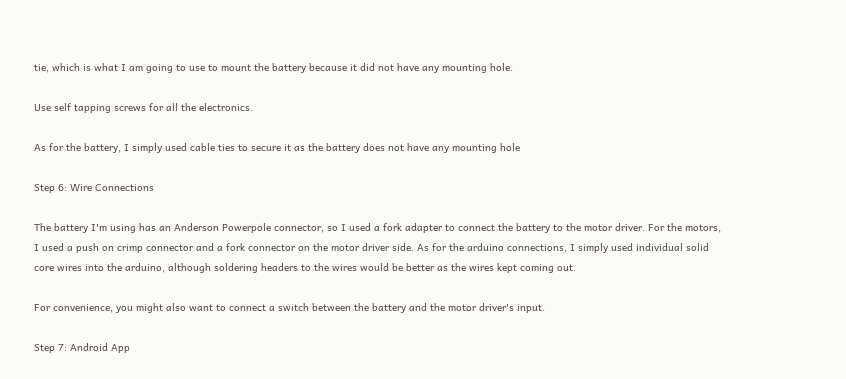tie, which is what I am going to use to mount the battery because it did not have any mounting hole.

Use self tapping screws for all the electronics.

As for the battery, I simply used cable ties to secure it as the battery does not have any mounting hole

Step 6: Wire Connections

The battery I'm using has an Anderson Powerpole connector, so I used a fork adapter to connect the battery to the motor driver. For the motors, I used a push on crimp connector and a fork connector on the motor driver side. As for the arduino connections, I simply used individual solid core wires into the arduino, although soldering headers to the wires would be better as the wires kept coming out.

For convenience, you might also want to connect a switch between the battery and the motor driver's input.

Step 7: Android App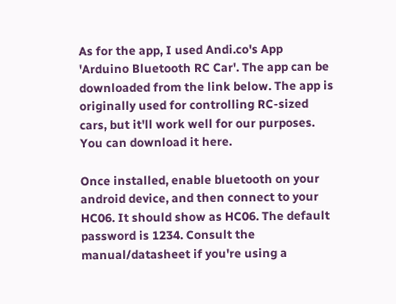As for the app, I used Andi.co's App 'Arduino Bluetooth RC Car'. The app can be downloaded from the link below. The app is originally used for controlling RC-sized cars, but it'll work well for our purposes. You can download it here.

Once installed, enable bluetooth on your android device, and then connect to your HC06. It should show as HC06. The default password is 1234. Consult the manual/datasheet if you're using a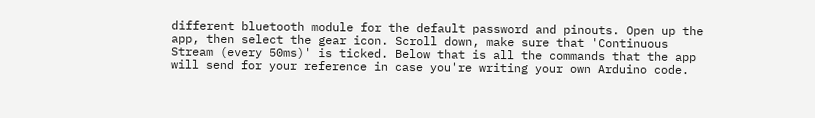different bluetooth module for the default password and pinouts. Open up the app, then select the gear icon. Scroll down, make sure that 'Continuous Stream (every 50ms)' is ticked. Below that is all the commands that the app will send for your reference in case you're writing your own Arduino code.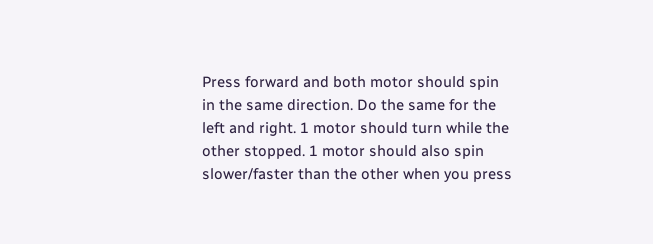Press forward and both motor should spin in the same direction. Do the same for the left and right. 1 motor should turn while the other stopped. 1 motor should also spin slower/faster than the other when you press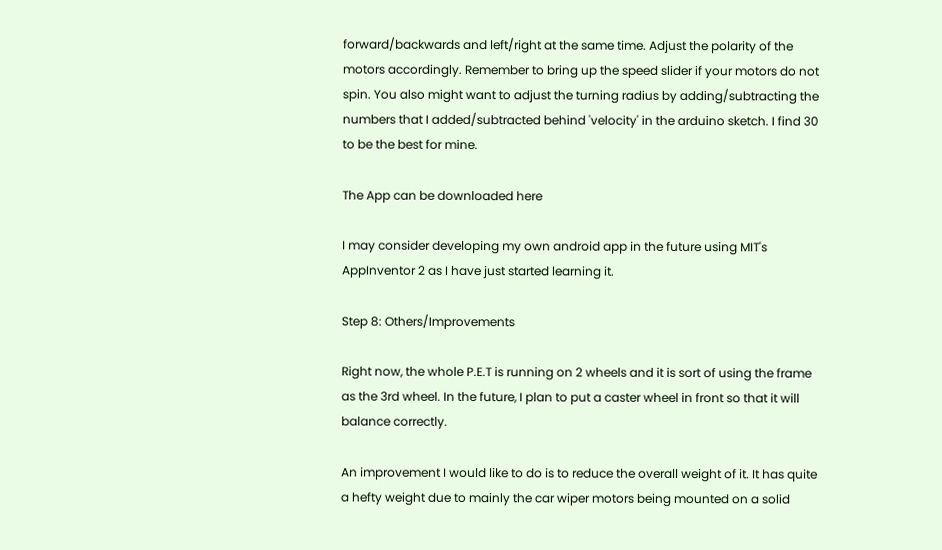forward/backwards and left/right at the same time. Adjust the polarity of the motors accordingly. Remember to bring up the speed slider if your motors do not spin. You also might want to adjust the turning radius by adding/subtracting the numbers that I added/subtracted behind 'velocity' in the arduino sketch. I find 30 to be the best for mine.

The App can be downloaded here

I may consider developing my own android app in the future using MIT's AppInventor 2 as I have just started learning it.

Step 8: Others/Improvements

Right now, the whole P.E.T is running on 2 wheels and it is sort of using the frame as the 3rd wheel. In the future, I plan to put a caster wheel in front so that it will balance correctly.

An improvement I would like to do is to reduce the overall weight of it. It has quite a hefty weight due to mainly the car wiper motors being mounted on a solid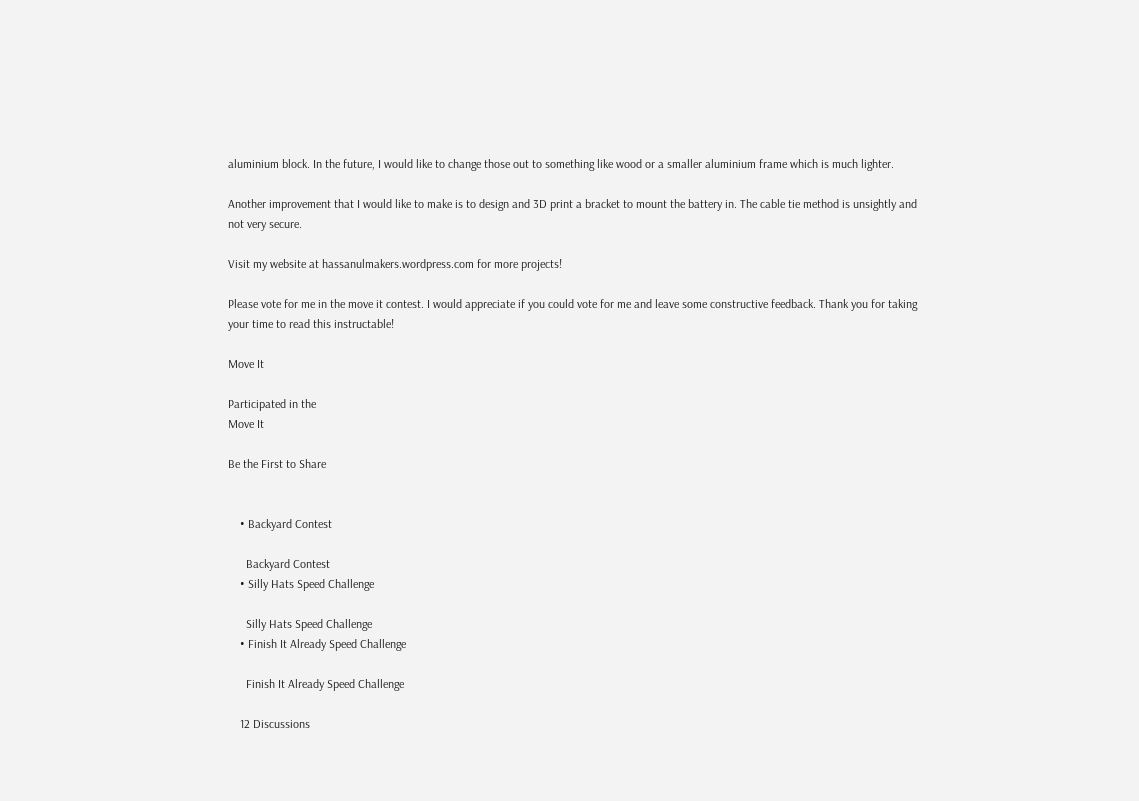aluminium block. In the future, I would like to change those out to something like wood or a smaller aluminium frame which is much lighter.

Another improvement that I would like to make is to design and 3D print a bracket to mount the battery in. The cable tie method is unsightly and not very secure.

Visit my website at hassanulmakers.wordpress.com for more projects!

Please vote for me in the move it contest. I would appreciate if you could vote for me and leave some constructive feedback. Thank you for taking your time to read this instructable!

Move It

Participated in the
Move It

Be the First to Share


    • Backyard Contest

      Backyard Contest
    • Silly Hats Speed Challenge

      Silly Hats Speed Challenge
    • Finish It Already Speed Challenge

      Finish It Already Speed Challenge

    12 Discussions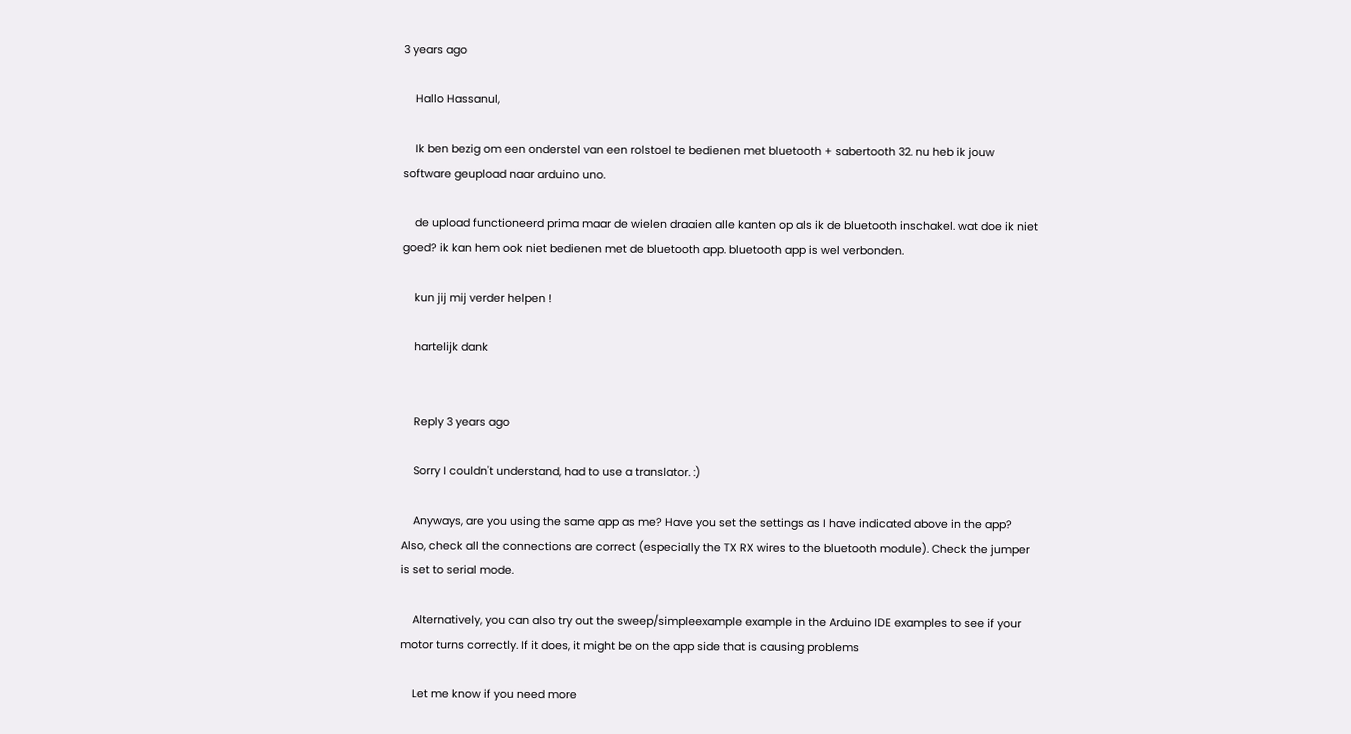3 years ago

    Hallo Hassanul,

    Ik ben bezig om een onderstel van een rolstoel te bedienen met bluetooth + sabertooth 32. nu heb ik jouw software geupload naar arduino uno.

    de upload functioneerd prima maar de wielen draaien alle kanten op als ik de bluetooth inschakel. wat doe ik niet goed? ik kan hem ook niet bedienen met de bluetooth app. bluetooth app is wel verbonden.

    kun jij mij verder helpen !

    hartelijk dank


    Reply 3 years ago

    Sorry I couldn't understand, had to use a translator. :)

    Anyways, are you using the same app as me? Have you set the settings as I have indicated above in the app? Also, check all the connections are correct (especially the TX RX wires to the bluetooth module). Check the jumper is set to serial mode.

    Alternatively, you can also try out the sweep/simpleexample example in the Arduino IDE examples to see if your motor turns correctly. If it does, it might be on the app side that is causing problems

    Let me know if you need more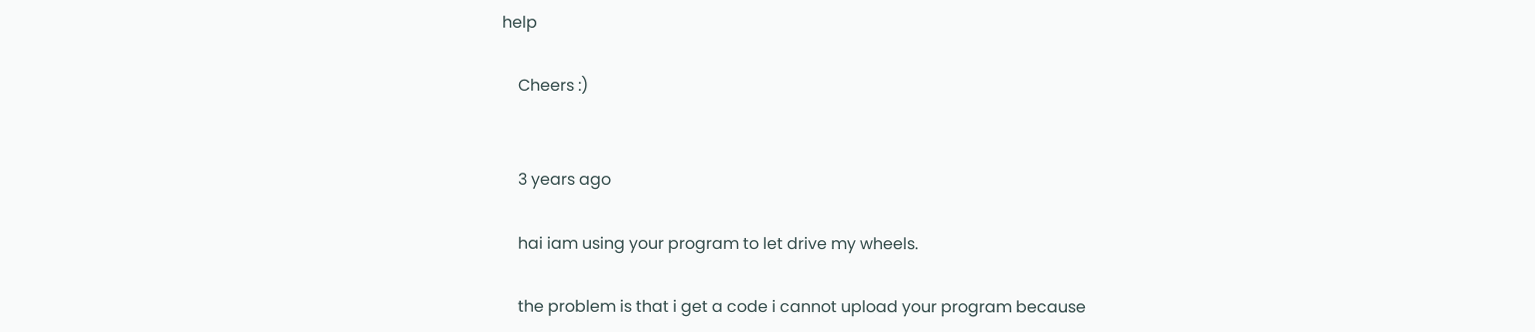help

    Cheers :)


    3 years ago

    hai iam using your program to let drive my wheels.

    the problem is that i get a code i cannot upload your program because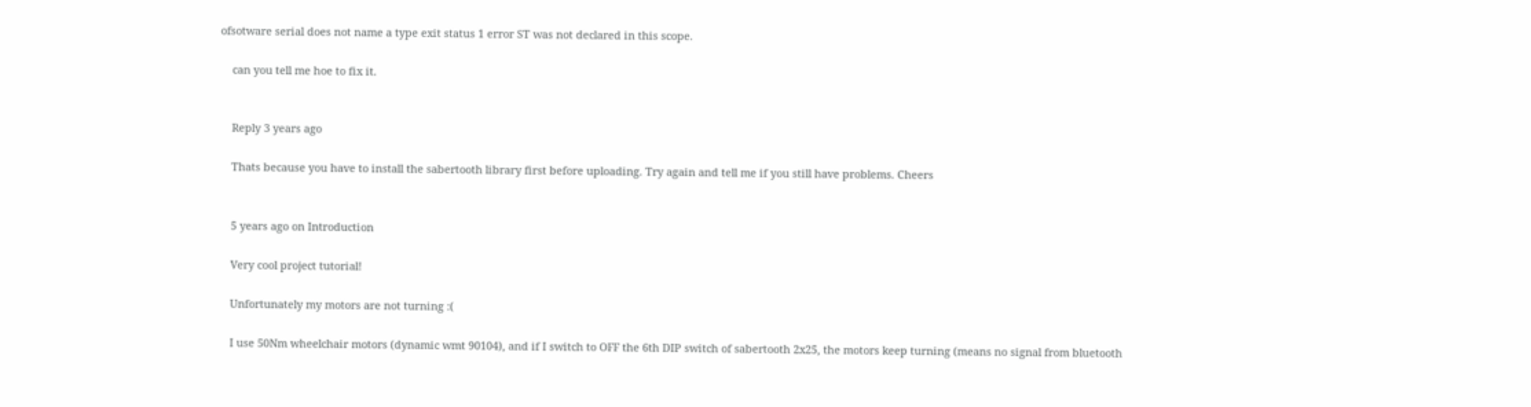ofsotware serial does not name a type exit status 1 error ST was not declared in this scope.

    can you tell me hoe to fix it.


    Reply 3 years ago

    Thats because you have to install the sabertooth library first before uploading. Try again and tell me if you still have problems. Cheers


    5 years ago on Introduction

    Very cool project tutorial!

    Unfortunately my motors are not turning :(

    I use 50Nm wheelchair motors (dynamic wmt 90104), and if I switch to OFF the 6th DIP switch of sabertooth 2x25, the motors keep turning (means no signal from bluetooth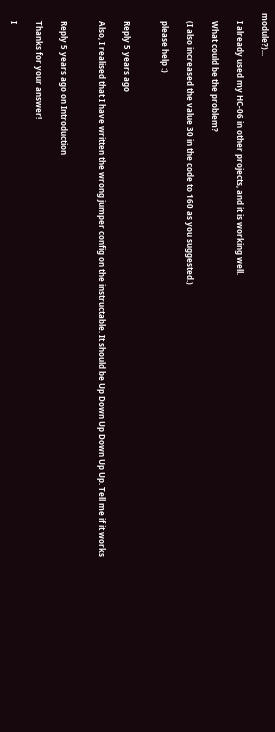module?)...

    I already used my HC-06 in other projects, and it is working well.

    What could be the problem?

    (I also increased the value 30 in the code to 160 as you suggested.)

    please help :)


    Reply 5 years ago

    Also, I realised that I have written the wrong jumper config on the instructable. It should be Up Down Up Down Up Up. Tell me if it works


    Reply 5 years ago on Introduction

    Thanks for your answer!

    I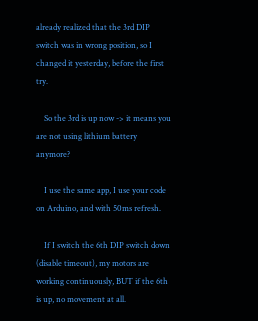already realized that the 3rd DIP switch was in wrong position, so I changed it yesterday, before the first try.

    So the 3rd is up now -> it means you are not using lithium battery anymore?

    I use the same app, I use your code on Arduino, and with 50ms refresh.

    If I switch the 6th DIP switch down (disable timeout), my motors are working continuously, BUT if the 6th is up, no movement at all.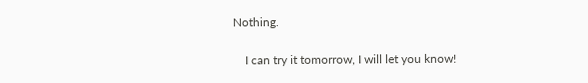Nothing.

    I can try it tomorrow, I will let you know!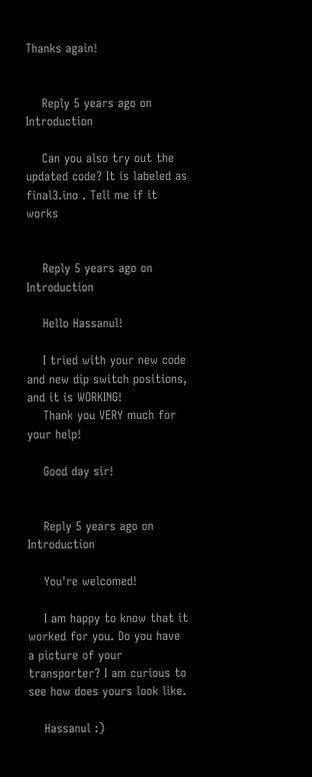Thanks again!


    Reply 5 years ago on Introduction

    Can you also try out the updated code? It is labeled as final3.ino . Tell me if it works


    Reply 5 years ago on Introduction

    Hello Hassanul!

    I tried with your new code and new dip switch positions, and it is WORKING!
    Thank you VERY much for your help!

    Good day sir!


    Reply 5 years ago on Introduction

    You're welcomed!

    I am happy to know that it worked for you. Do you have a picture of your transporter? I am curious to see how does yours look like.

    Hassanul :)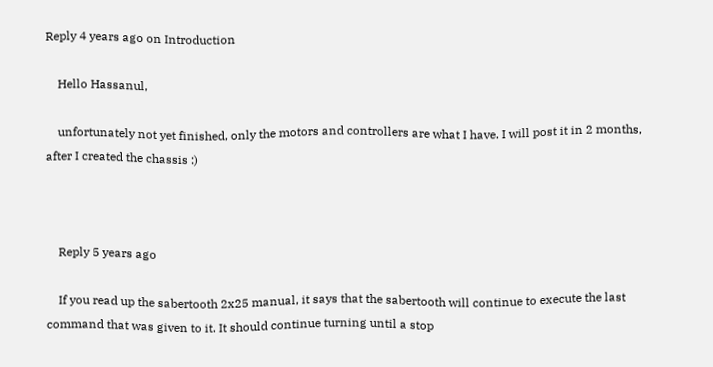Reply 4 years ago on Introduction

    Hello Hassanul,

    unfortunately not yet finished, only the motors and controllers are what I have. I will post it in 2 months, after I created the chassis :)



    Reply 5 years ago

    If you read up the sabertooth 2x25 manual, it says that the sabertooth will continue to execute the last command that was given to it. It should continue turning until a stop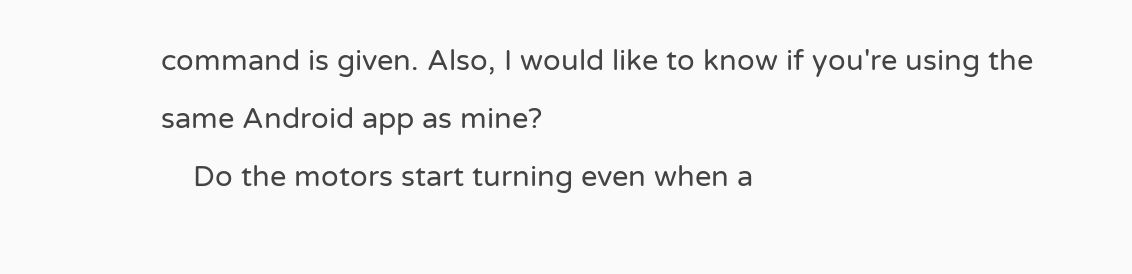command is given. Also, I would like to know if you're using the same Android app as mine?
    Do the motors start turning even when a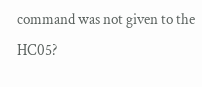command was not given to the HC05?